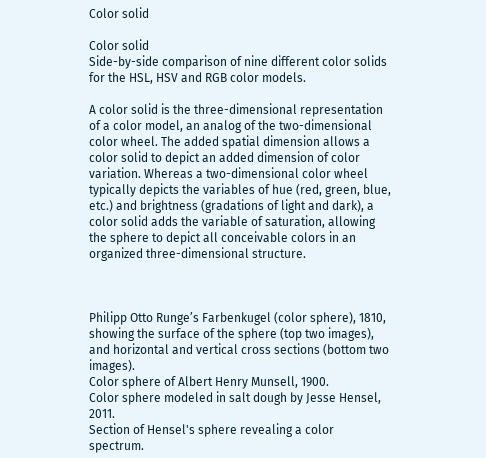Color solid

Color solid
Side-by-side comparison of nine different color solids for the HSL, HSV and RGB color models.

A color solid is the three-dimensional representation of a color model, an analog of the two-dimensional color wheel. The added spatial dimension allows a color solid to depict an added dimension of color variation. Whereas a two-dimensional color wheel typically depicts the variables of hue (red, green, blue, etc.) and brightness (gradations of light and dark), a color solid adds the variable of saturation, allowing the sphere to depict all conceivable colors in an organized three-dimensional structure.



Philipp Otto Runge’s Farbenkugel (color sphere), 1810, showing the surface of the sphere (top two images), and horizontal and vertical cross sections (bottom two images).
Color sphere of Albert Henry Munsell, 1900.
Color sphere modeled in salt dough by Jesse Hensel, 2011.
Section of Hensel's sphere revealing a color spectrum.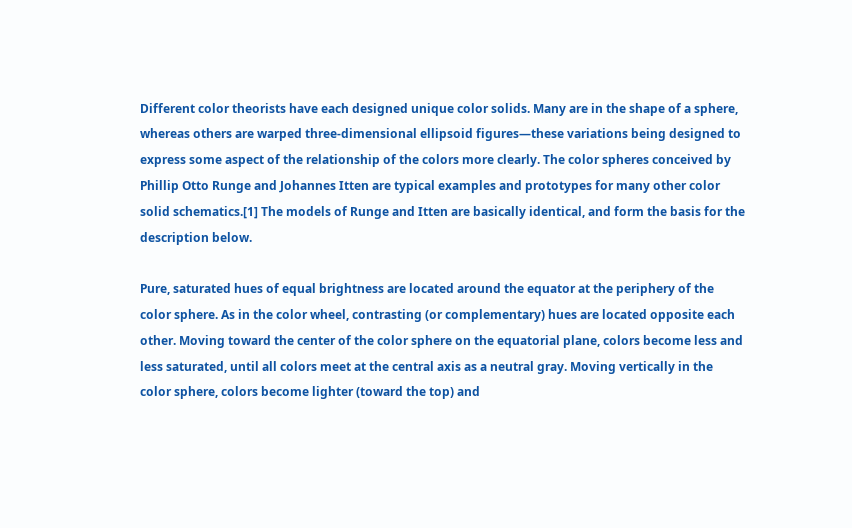Different color theorists have each designed unique color solids. Many are in the shape of a sphere, whereas others are warped three-dimensional ellipsoid figures—these variations being designed to express some aspect of the relationship of the colors more clearly. The color spheres conceived by Phillip Otto Runge and Johannes Itten are typical examples and prototypes for many other color solid schematics.[1] The models of Runge and Itten are basically identical, and form the basis for the description below.

Pure, saturated hues of equal brightness are located around the equator at the periphery of the color sphere. As in the color wheel, contrasting (or complementary) hues are located opposite each other. Moving toward the center of the color sphere on the equatorial plane, colors become less and less saturated, until all colors meet at the central axis as a neutral gray. Moving vertically in the color sphere, colors become lighter (toward the top) and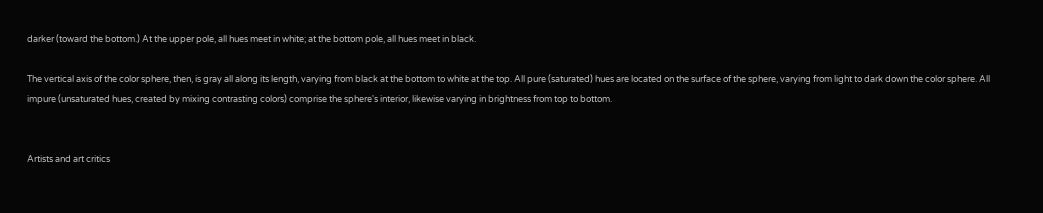darker (toward the bottom.) At the upper pole, all hues meet in white; at the bottom pole, all hues meet in black.

The vertical axis of the color sphere, then, is gray all along its length, varying from black at the bottom to white at the top. All pure (saturated) hues are located on the surface of the sphere, varying from light to dark down the color sphere. All impure (unsaturated hues, created by mixing contrasting colors) comprise the sphere's interior, likewise varying in brightness from top to bottom.


Artists and art critics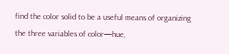find the color solid to be a useful means of organizing the three variables of color—hue,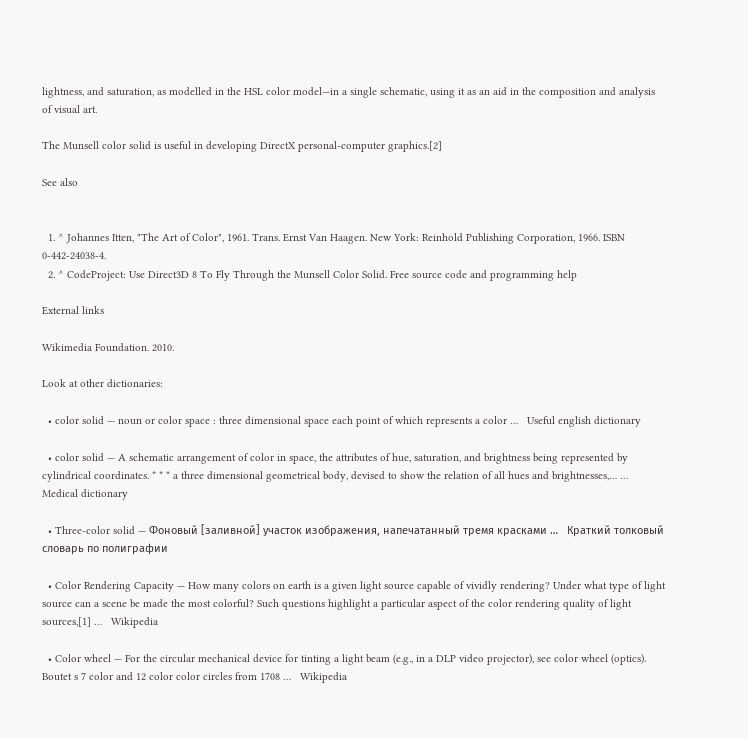lightness, and saturation, as modelled in the HSL color model—in a single schematic, using it as an aid in the composition and analysis of visual art.

The Munsell color solid is useful in developing DirectX personal-computer graphics.[2]

See also


  1. ^ Johannes Itten, "The Art of Color", 1961. Trans. Ernst Van Haagen. New York: Reinhold Publishing Corporation, 1966. ISBN 0-442-24038-4.
  2. ^ CodeProject: Use Direct3D 8 To Fly Through the Munsell Color Solid. Free source code and programming help

External links

Wikimedia Foundation. 2010.

Look at other dictionaries:

  • color solid — noun or color space : three dimensional space each point of which represents a color …   Useful english dictionary

  • color solid — A schematic arrangement of color in space, the attributes of hue, saturation, and brightness being represented by cylindrical coordinates. * * * a three dimensional geometrical body, devised to show the relation of all hues and brightnesses,… …   Medical dictionary

  • Three-color solid — Фоновый [заливной] участок изображения, напечатанный тремя красками …   Краткий толковый словарь по полиграфии

  • Color Rendering Capacity — How many colors on earth is a given light source capable of vividly rendering? Under what type of light source can a scene be made the most colorful? Such questions highlight a particular aspect of the color rendering quality of light sources,[1] …   Wikipedia

  • Color wheel — For the circular mechanical device for tinting a light beam (e.g., in a DLP video projector), see color wheel (optics). Boutet s 7 color and 12 color color circles from 1708 …   Wikipedia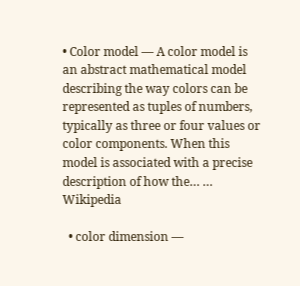• Color model — A color model is an abstract mathematical model describing the way colors can be represented as tuples of numbers, typically as three or four values or color components. When this model is associated with a precise description of how the… …   Wikipedia

  • color dimension —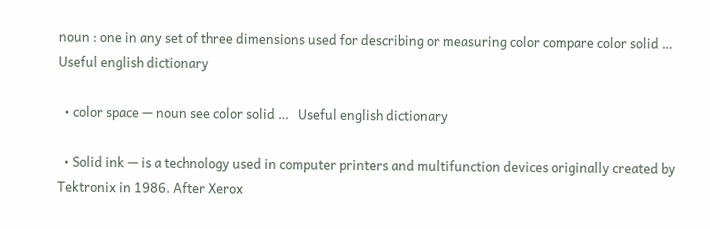noun : one in any set of three dimensions used for describing or measuring color compare color solid …   Useful english dictionary

  • color space — noun see color solid …   Useful english dictionary

  • Solid ink — is a technology used in computer printers and multifunction devices originally created by Tektronix in 1986. After Xerox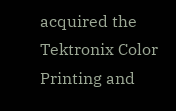acquired the Tektronix Color Printing and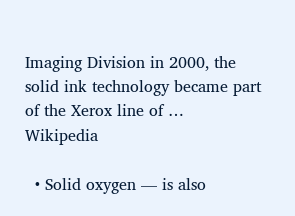Imaging Division in 2000, the solid ink technology became part of the Xerox line of …   Wikipedia

  • Solid oxygen — is also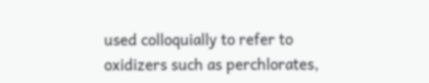used colloquially to refer to oxidizers such as perchlorates,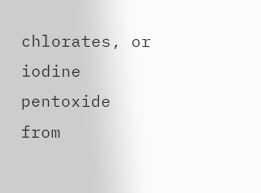chlorates, or iodine pentoxide from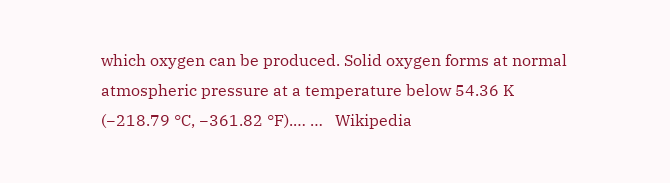which oxygen can be produced. Solid oxygen forms at normal atmospheric pressure at a temperature below 54.36 K (−218.79 °C, −361.82 °F).… …   Wikipedia